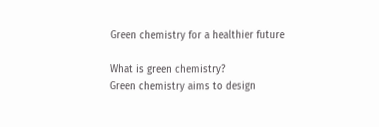Green chemistry for a healthier future

What is green chemistry?
Green chemistry aims to design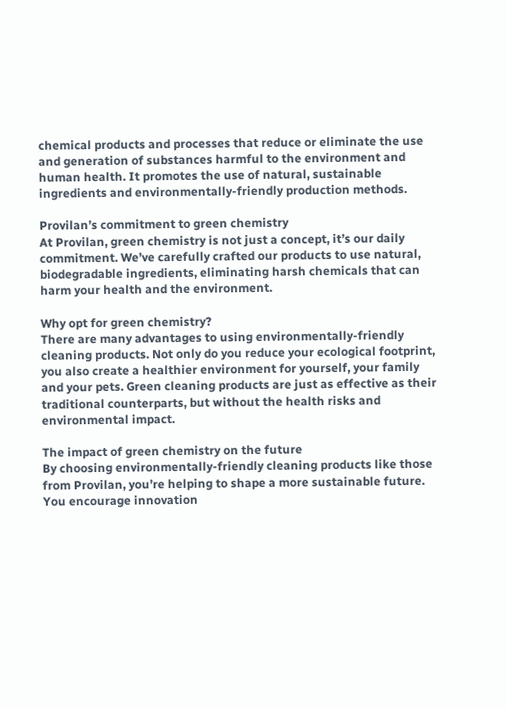chemical products and processes that reduce or eliminate the use and generation of substances harmful to the environment and human health. It promotes the use of natural, sustainable ingredients and environmentally-friendly production methods.

Provilan’s commitment to green chemistry
At Provilan, green chemistry is not just a concept, it’s our daily commitment. We’ve carefully crafted our products to use natural, biodegradable ingredients, eliminating harsh chemicals that can harm your health and the environment.

Why opt for green chemistry?
There are many advantages to using environmentally-friendly cleaning products. Not only do you reduce your ecological footprint, you also create a healthier environment for yourself, your family and your pets. Green cleaning products are just as effective as their traditional counterparts, but without the health risks and environmental impact.

The impact of green chemistry on the future
By choosing environmentally-friendly cleaning products like those from Provilan, you’re helping to shape a more sustainable future. You encourage innovation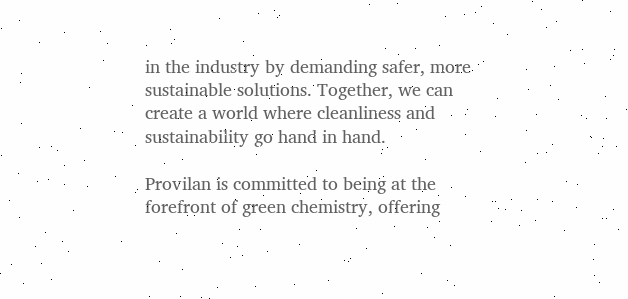in the industry by demanding safer, more sustainable solutions. Together, we can create a world where cleanliness and sustainability go hand in hand.

Provilan is committed to being at the forefront of green chemistry, offering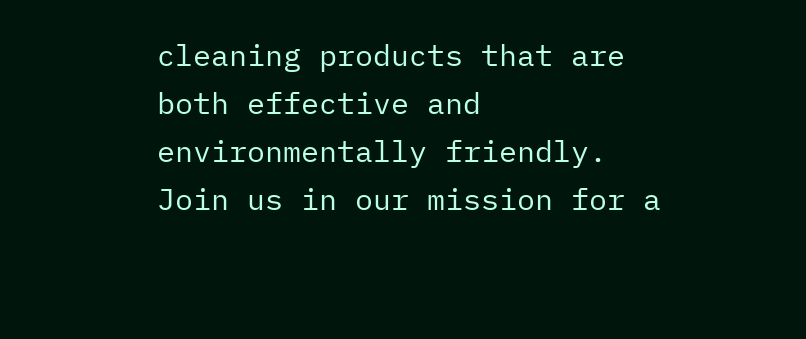cleaning products that are both effective and environmentally friendly. Join us in our mission for a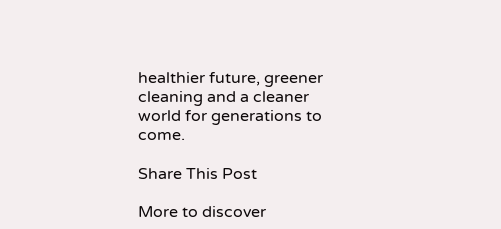healthier future, greener cleaning and a cleaner world for generations to come.

Share This Post

More to discover